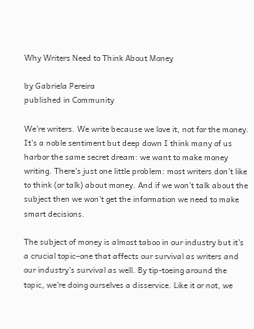Why Writers Need to Think About Money

by Gabriela Pereira
published in Community

We’re writers. We write because we love it, not for the money. It’s a noble sentiment but deep down I think many of us harbor the same secret dream: we want to make money writing. There’s just one little problem: most writers don’t like to think (or talk) about money. And if we won’t talk about the subject then we won’t get the information we need to make smart decisions.

The subject of money is almost taboo in our industry but it’s a crucial topic–one that affects our survival as writers and our industry’s survival as well. By tip-toeing around the topic, we’re doing ourselves a disservice. Like it or not, we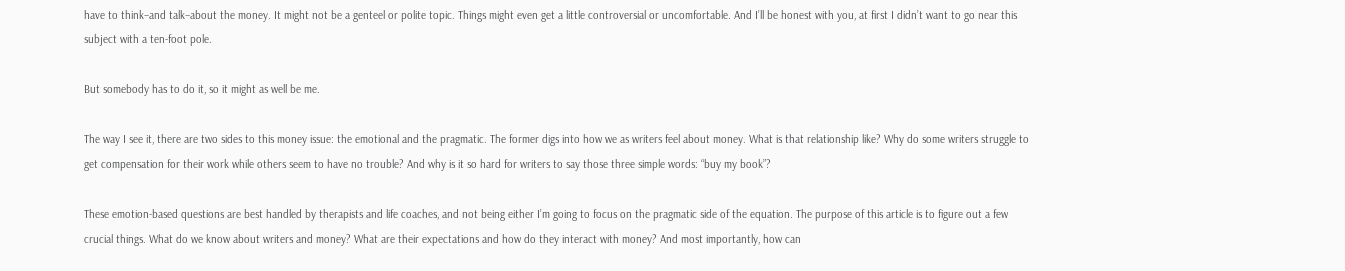have to think–and talk–about the money. It might not be a genteel or polite topic. Things might even get a little controversial or uncomfortable. And I’ll be honest with you, at first I didn’t want to go near this subject with a ten-foot pole.

But somebody has to do it, so it might as well be me.

The way I see it, there are two sides to this money issue: the emotional and the pragmatic. The former digs into how we as writers feel about money. What is that relationship like? Why do some writers struggle to get compensation for their work while others seem to have no trouble? And why is it so hard for writers to say those three simple words: “buy my book”?

These emotion-based questions are best handled by therapists and life coaches, and not being either I’m going to focus on the pragmatic side of the equation. The purpose of this article is to figure out a few crucial things. What do we know about writers and money? What are their expectations and how do they interact with money? And most importantly, how can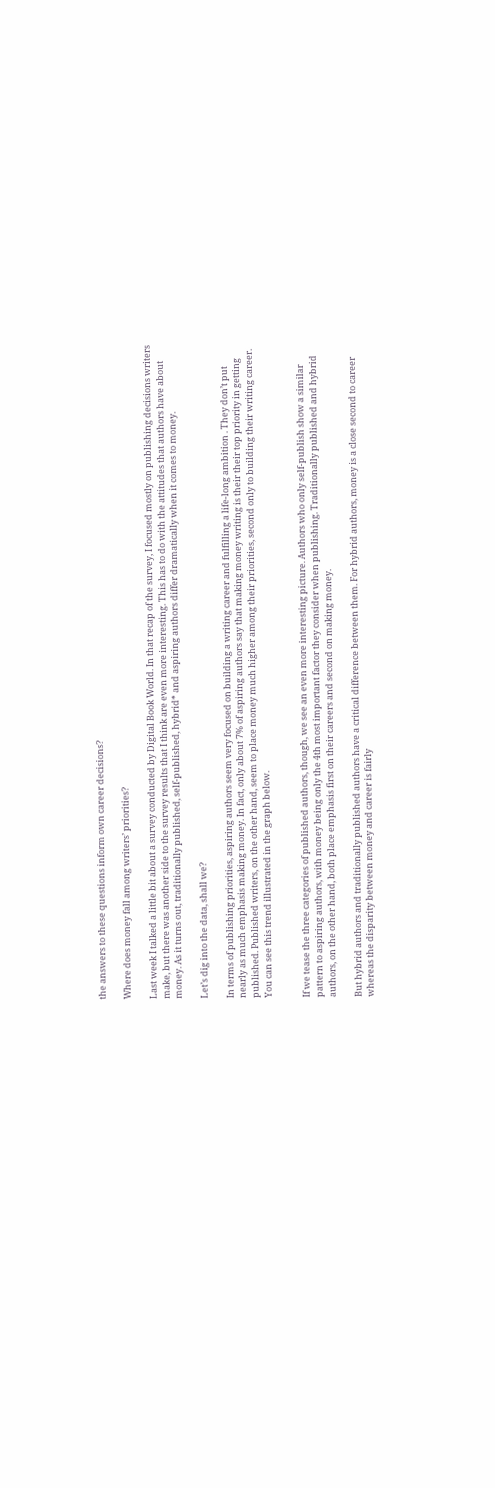the answers to these questions inform own career decisions?

Where does money fall among writers’ priorities?

Last week I talked a little bit about a survey conducted by Digital Book World. In that recap of the survey, I focused mostly on publishing decisions writers make, but there was another side to the survey results that I think are even more interesting. This has to do with the attitudes that authors have about money. As it turns out, traditionally published, self-published, hybrid* and aspiring authors differ dramatically when it comes to money.

Let’s dig into the data, shall we?

In terms of publishing priorities, aspiring authors seem very focused on building a writing career and fulfilling a life-long ambition . They don’t put nearly as much emphasis making money. In fact, only about 7% of aspiring authors say that making money writing is their their top priority in getting published. Published writers, on the other hand, seem to place money much higher among their priorities, second only to building their writing career. You can see this trend illustrated in the graph below.


If we tease the three categories of published authors, though, we see an even more interesting picture. Authors who only self-publish show a similar pattern to aspiring authors, with money being only the 4th most important factor they consider when publishing. Traditionally published and hybrid authors, on the other hand, both place emphasis first on their careers and second on making money.

But hybrid authors and traditionally published authors have a critical difference between them. For hybrid authors, money is a close second to career whereas the disparity between money and career is fairly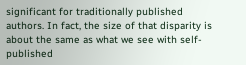significant for traditionally published authors. In fact, the size of that disparity is about the same as what we see with self-published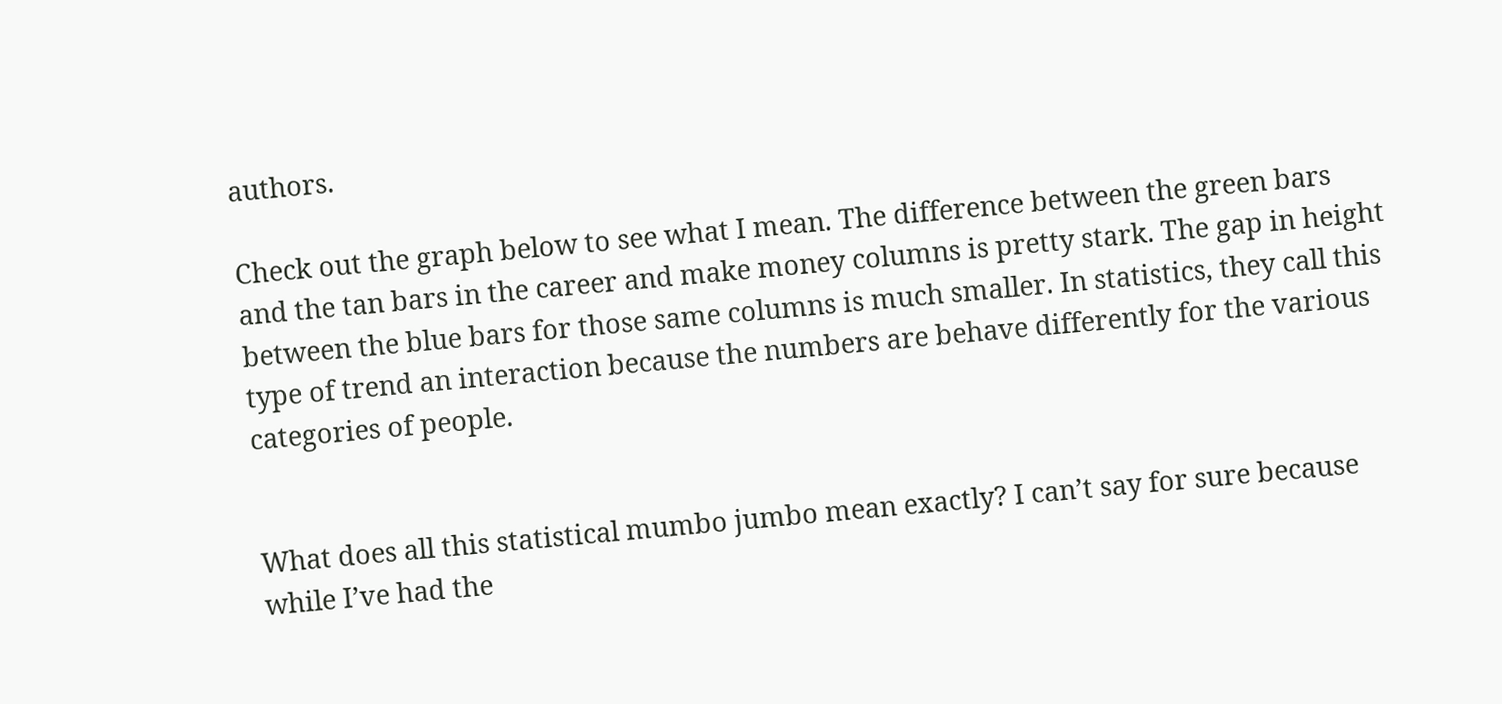authors.

Check out the graph below to see what I mean. The difference between the green bars and the tan bars in the career and make money columns is pretty stark. The gap in height between the blue bars for those same columns is much smaller. In statistics, they call this type of trend an interaction because the numbers are behave differently for the various categories of people.


What does all this statistical mumbo jumbo mean exactly? I can’t say for sure because while I’ve had the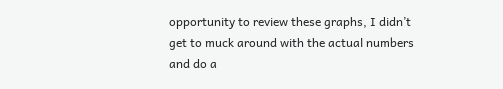opportunity to review these graphs, I didn’t get to muck around with the actual numbers and do a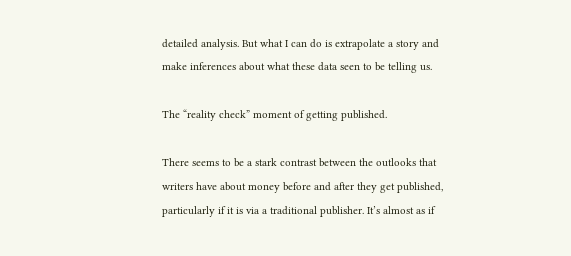detailed analysis. But what I can do is extrapolate a story and make inferences about what these data seen to be telling us.

The “reality check” moment of getting published.

There seems to be a stark contrast between the outlooks that writers have about money before and after they get published, particularly if it is via a traditional publisher. It’s almost as if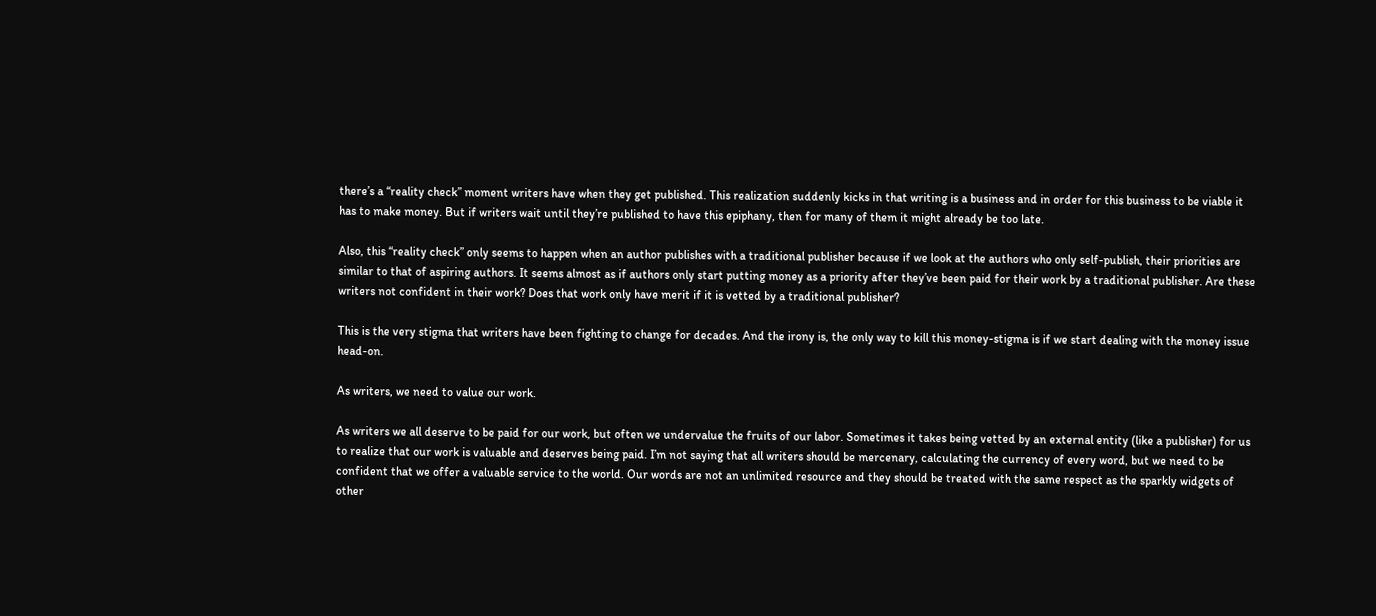there’s a “reality check” moment writers have when they get published. This realization suddenly kicks in that writing is a business and in order for this business to be viable it has to make money. But if writers wait until they’re published to have this epiphany, then for many of them it might already be too late.

Also, this “reality check” only seems to happen when an author publishes with a traditional publisher because if we look at the authors who only self-publish, their priorities are similar to that of aspiring authors. It seems almost as if authors only start putting money as a priority after they’ve been paid for their work by a traditional publisher. Are these writers not confident in their work? Does that work only have merit if it is vetted by a traditional publisher?

This is the very stigma that writers have been fighting to change for decades. And the irony is, the only way to kill this money-stigma is if we start dealing with the money issue head-on.

As writers, we need to value our work.

As writers we all deserve to be paid for our work, but often we undervalue the fruits of our labor. Sometimes it takes being vetted by an external entity (like a publisher) for us to realize that our work is valuable and deserves being paid. I’m not saying that all writers should be mercenary, calculating the currency of every word, but we need to be confident that we offer a valuable service to the world. Our words are not an unlimited resource and they should be treated with the same respect as the sparkly widgets of other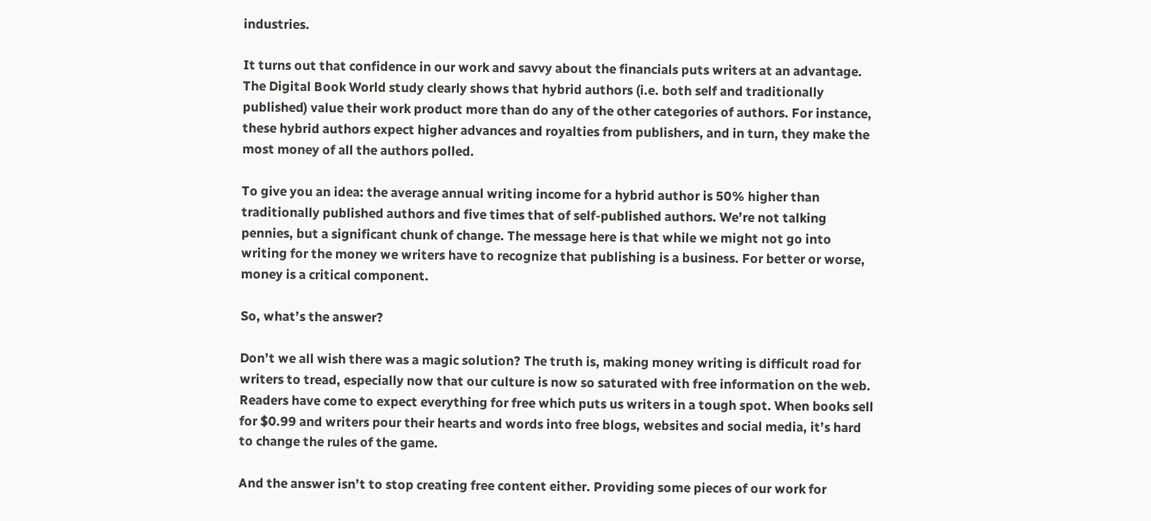industries.

It turns out that confidence in our work and savvy about the financials puts writers at an advantage. The Digital Book World study clearly shows that hybrid authors (i.e. both self and traditionally published) value their work product more than do any of the other categories of authors. For instance, these hybrid authors expect higher advances and royalties from publishers, and in turn, they make the most money of all the authors polled.

To give you an idea: the average annual writing income for a hybrid author is 50% higher than traditionally published authors and five times that of self-published authors. We’re not talking pennies, but a significant chunk of change. The message here is that while we might not go into writing for the money we writers have to recognize that publishing is a business. For better or worse, money is a critical component.

So, what’s the answer?

Don’t we all wish there was a magic solution? The truth is, making money writing is difficult road for writers to tread, especially now that our culture is now so saturated with free information on the web. Readers have come to expect everything for free which puts us writers in a tough spot. When books sell for $0.99 and writers pour their hearts and words into free blogs, websites and social media, it’s hard to change the rules of the game.

And the answer isn’t to stop creating free content either. Providing some pieces of our work for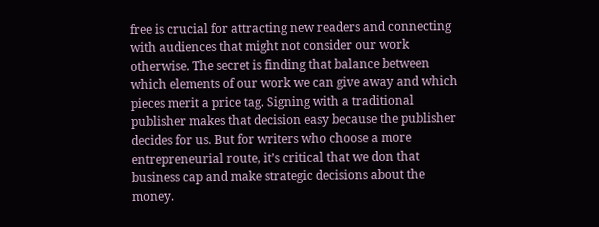free is crucial for attracting new readers and connecting with audiences that might not consider our work otherwise. The secret is finding that balance between which elements of our work we can give away and which pieces merit a price tag. Signing with a traditional publisher makes that decision easy because the publisher decides for us. But for writers who choose a more entrepreneurial route, it’s critical that we don that business cap and make strategic decisions about the money.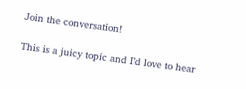Join the conversation!

This is a juicy topic and I’d love to hear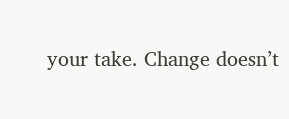your take. Change doesn’t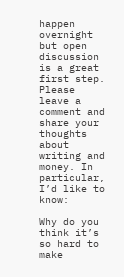happen overnight but open discussion is a great first step. Please leave a comment and share your thoughts about writing and money. In particular, I’d like to know:

Why do you think it’s so hard to make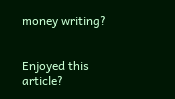money writing?


Enjoyed this article?